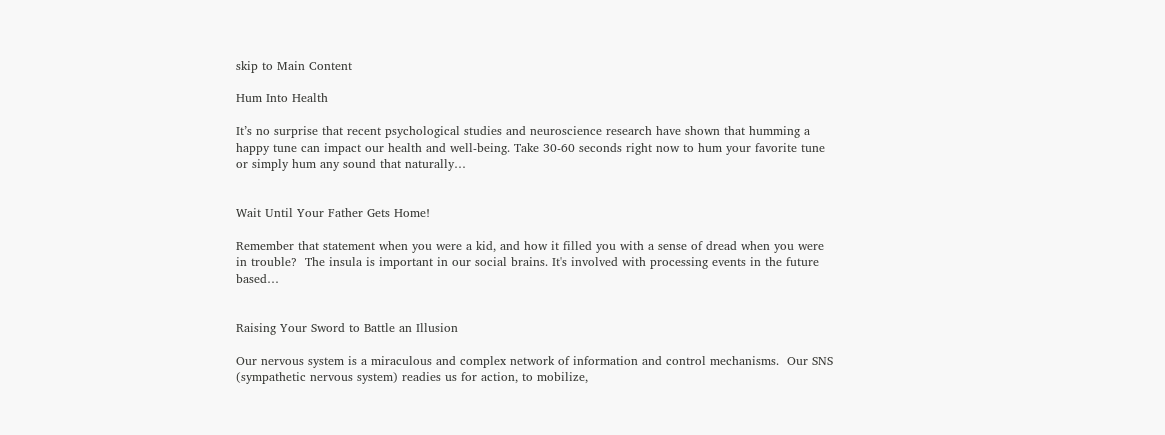skip to Main Content

Hum Into Health

It’s no surprise that recent psychological studies and neuroscience research have shown that humming a happy tune can impact our health and well-being. Take 30-60 seconds right now to hum your favorite tune or simply hum any sound that naturally…


Wait Until Your Father Gets Home!

Remember that statement when you were a kid, and how it filled you with a sense of dread when you were in trouble?  The insula is important in our social brains. It's involved with processing events in the future based…


Raising Your Sword to Battle an Illusion

Our nervous system is a miraculous and complex network of information and control mechanisms.  Our SNS (sympathetic nervous system) readies us for action, to mobilize,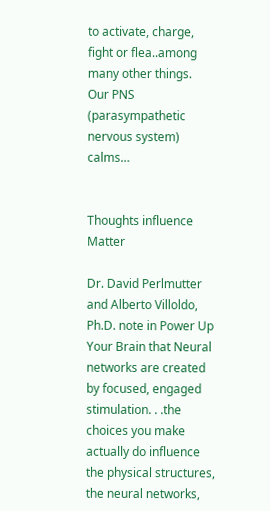to activate, charge, fight or flea..among many other things.  Our PNS (parasympathetic nervous system) calms…


Thoughts influence Matter

Dr. David Perlmutter and Alberto Villoldo, Ph.D. note in Power Up Your Brain that Neural networks are created by focused, engaged stimulation. . .the choices you make actually do influence the physical structures, the neural networks,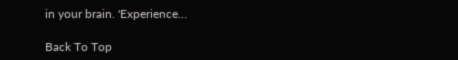in your brain. 'Experience…

Back To Top